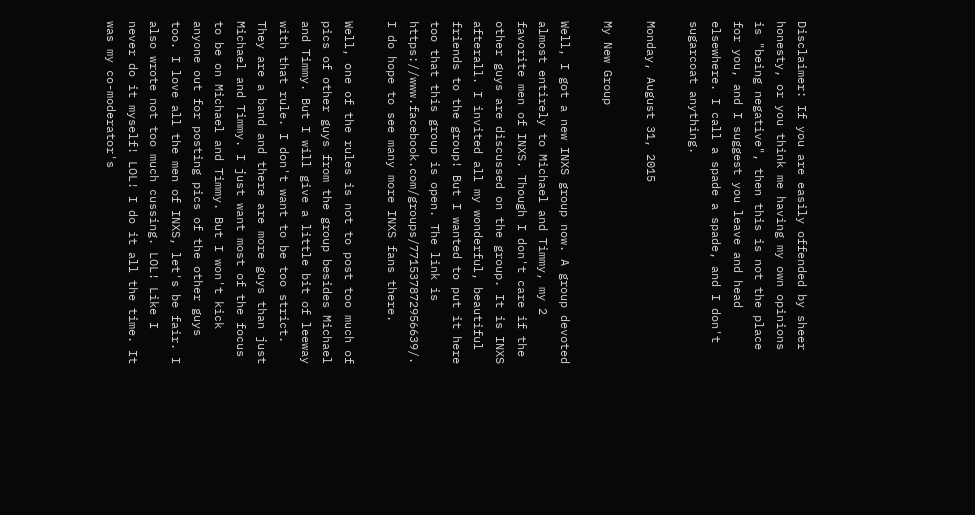Disclaimer: If you are easily offended by sheer honesty, or you think me having my own opinions is "being negative", then this is not the place for you, and I suggest you leave and head elsewhere. I call a spade a spade, and I don't sugarcoat anything.

Monday, August 31, 2015

My New Group

Well, I got a new INXS group now. A group devoted almost entirely to Michael and Timmy, my 2 favorite men of INXS. Though I don't care if the other guys are discussed on the group. It is INXS afterall. I invited all my wonderful, beautiful friends to the group! But I wanted to put it here too that this group is open. The link is https://www.facebook.com/groups/771537872956639/. I do hope to see many more INXS fans there.

Well, one of the rules is not to post too much of pics of other guys from the group besides Michael and Timmy. But I will give a little bit of leeway with that rule. I don't want to be too strict. They are a band and there are more guys than just Michael and Timmy. I just want most of the focus to be on Michael and Timmy. But I won't kick anyone out for posting pics of the other guys too. I love all the men of INXS, let's be fair. I also wrote not too much cussing. LOL! Like I never do it myself! LOL! I do it all the time. It was my co-moderator's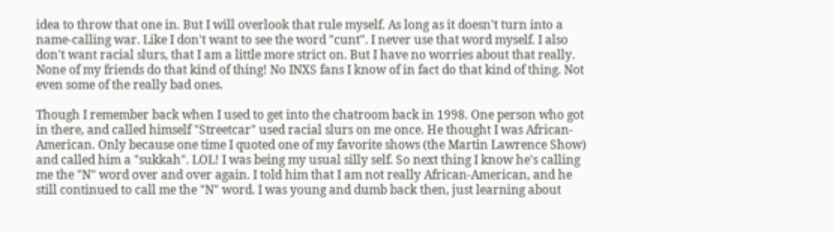idea to throw that one in. But I will overlook that rule myself. As long as it doesn't turn into a name-calling war. Like I don't want to see the word "cunt". I never use that word myself. I also don't want racial slurs, that I am a little more strict on. But I have no worries about that really. None of my friends do that kind of thing! No INXS fans I know of in fact do that kind of thing. Not even some of the really bad ones.

Though I remember back when I used to get into the chatroom back in 1998. One person who got in there, and called himself "Streetcar" used racial slurs on me once. He thought I was African-American. Only because one time I quoted one of my favorite shows (the Martin Lawrence Show) and called him a "sukkah". LOL! I was being my usual silly self. So next thing I know he's calling me the "N" word over and over again. I told him that I am not really African-American, and he still continued to call me the "N" word. I was young and dumb back then, just learning about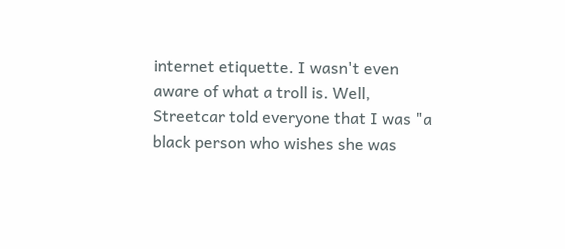internet etiquette. I wasn't even aware of what a troll is. Well, Streetcar told everyone that I was "a black person who wishes she was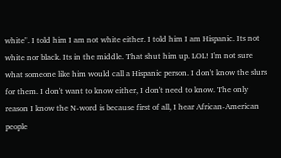white". I told him I am not white either. I told him I am Hispanic. Its not white nor black. Its in the middle. That shut him up. LOL! I'm not sure what someone like him would call a Hispanic person. I don't know the slurs for them. I don't want to know either, I don't need to know. The only reason I know the N-word is because first of all, I hear African-American people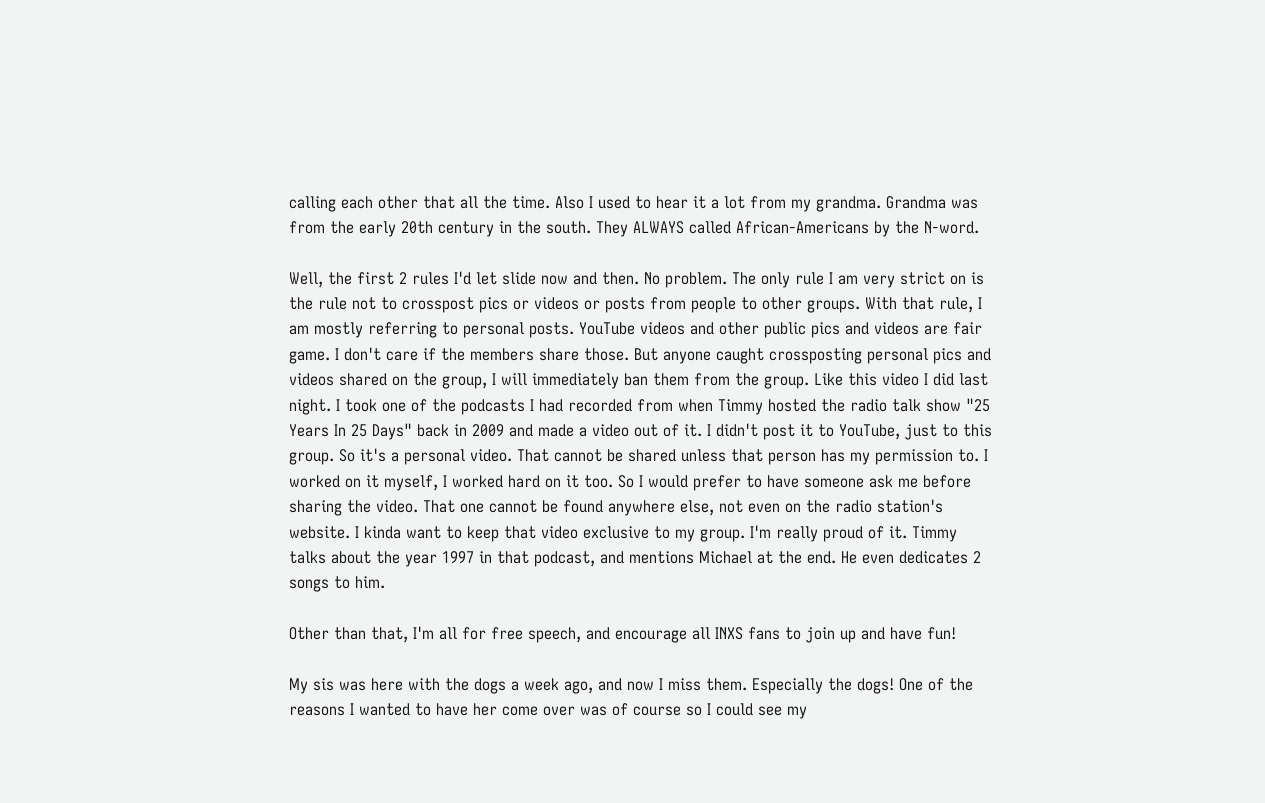calling each other that all the time. Also I used to hear it a lot from my grandma. Grandma was from the early 20th century in the south. They ALWAYS called African-Americans by the N-word.

Well, the first 2 rules I'd let slide now and then. No problem. The only rule I am very strict on is the rule not to crosspost pics or videos or posts from people to other groups. With that rule, I am mostly referring to personal posts. YouTube videos and other public pics and videos are fair game. I don't care if the members share those. But anyone caught crossposting personal pics and videos shared on the group, I will immediately ban them from the group. Like this video I did last night. I took one of the podcasts I had recorded from when Timmy hosted the radio talk show "25 Years In 25 Days" back in 2009 and made a video out of it. I didn't post it to YouTube, just to this group. So it's a personal video. That cannot be shared unless that person has my permission to. I worked on it myself, I worked hard on it too. So I would prefer to have someone ask me before sharing the video. That one cannot be found anywhere else, not even on the radio station's website. I kinda want to keep that video exclusive to my group. I'm really proud of it. Timmy talks about the year 1997 in that podcast, and mentions Michael at the end. He even dedicates 2 songs to him.

Other than that, I'm all for free speech, and encourage all INXS fans to join up and have fun!

My sis was here with the dogs a week ago, and now I miss them. Especially the dogs! One of the reasons I wanted to have her come over was of course so I could see my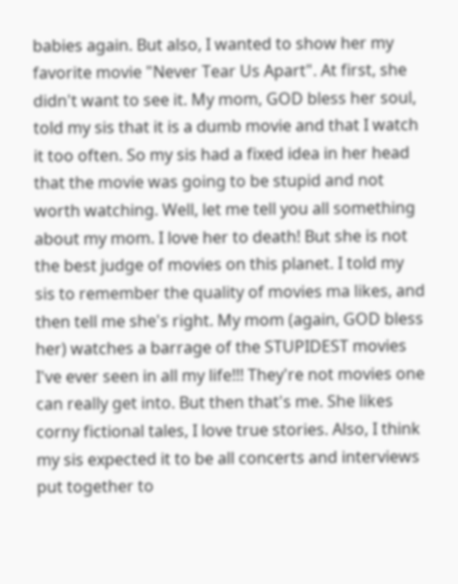babies again. But also, I wanted to show her my favorite movie "Never Tear Us Apart". At first, she didn't want to see it. My mom, GOD bless her soul, told my sis that it is a dumb movie and that I watch it too often. So my sis had a fixed idea in her head that the movie was going to be stupid and not worth watching. Well, let me tell you all something about my mom. I love her to death! But she is not the best judge of movies on this planet. I told my sis to remember the quality of movies ma likes, and then tell me she's right. My mom (again, GOD bless her) watches a barrage of the STUPIDEST movies I've ever seen in all my life!!! They're not movies one can really get into. But then that's me. She likes corny fictional tales, I love true stories. Also, I think my sis expected it to be all concerts and interviews put together to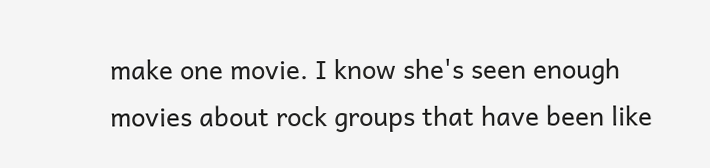make one movie. I know she's seen enough movies about rock groups that have been like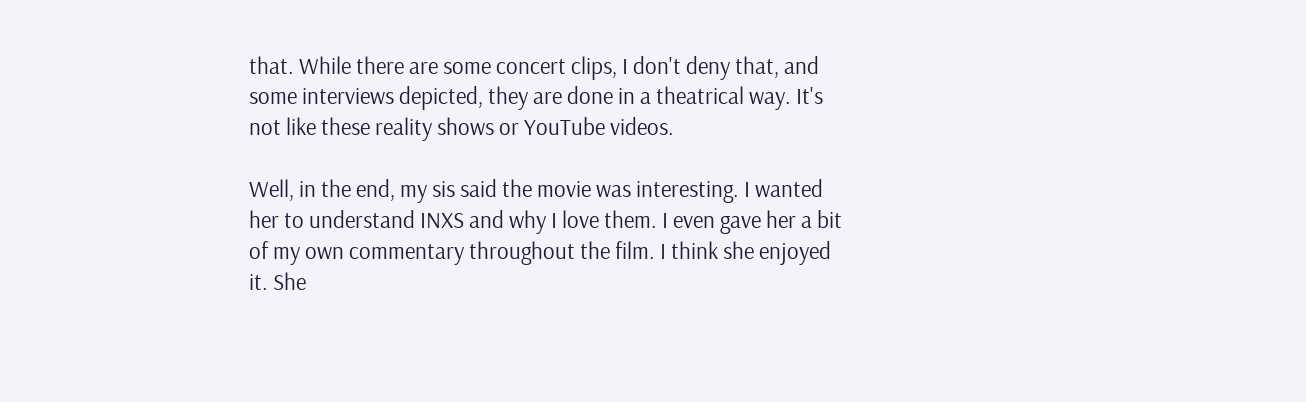that. While there are some concert clips, I don't deny that, and some interviews depicted, they are done in a theatrical way. It's not like these reality shows or YouTube videos.

Well, in the end, my sis said the movie was interesting. I wanted her to understand INXS and why I love them. I even gave her a bit of my own commentary throughout the film. I think she enjoyed it. She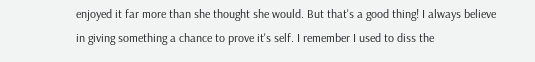enjoyed it far more than she thought she would. But that's a good thing! I always believe in giving something a chance to prove it's self. I remember I used to diss the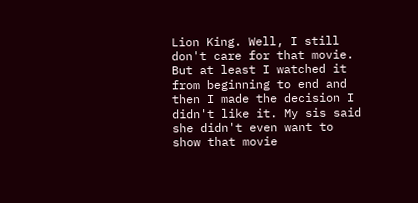Lion King. Well, I still don't care for that movie. But at least I watched it from beginning to end and then I made the decision I didn't like it. My sis said she didn't even want to show that movie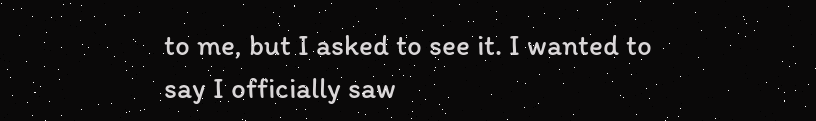to me, but I asked to see it. I wanted to say I officially saw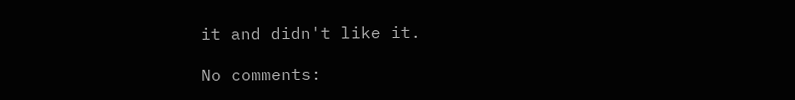it and didn't like it.

No comments: